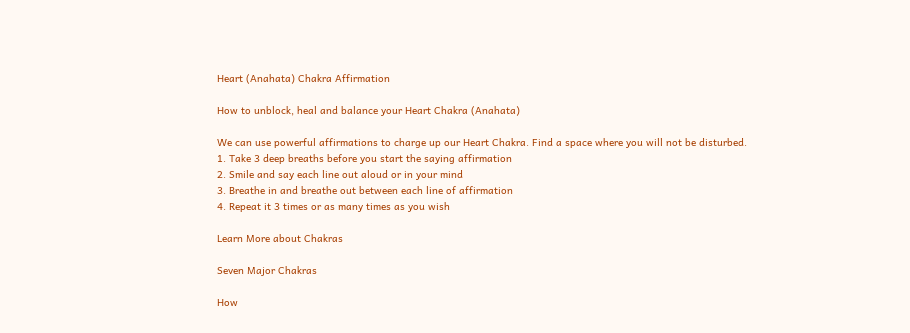Heart (Anahata) Chakra Affirmation

How to unblock, heal and balance your Heart Chakra (Anahata)

We can use powerful affirmations to charge up our Heart Chakra. Find a space where you will not be disturbed.
1. Take 3 deep breaths before you start the saying affirmation
2. Smile and say each line out aloud or in your mind
3. Breathe in and breathe out between each line of affirmation
4. Repeat it 3 times or as many times as you wish

Learn More about Chakras

Seven Major Chakras

How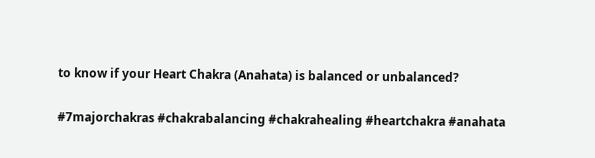to know if your Heart Chakra (Anahata) is balanced or unbalanced?

#7majorchakras #chakrabalancing #chakrahealing #heartchakra #anahata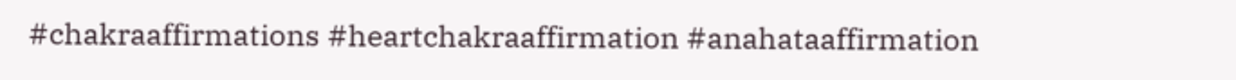#chakraaffirmations #heartchakraaffirmation #anahataaffirmation